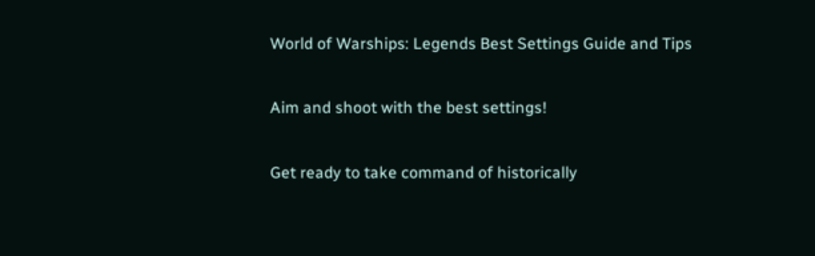World of Warships: Legends Best Settings Guide and Tips

Aim and shoot with the best settings!

Get ready to take command of historically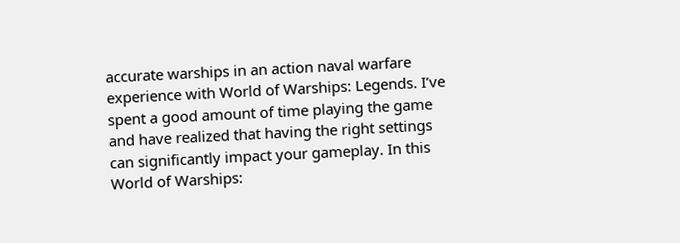accurate warships in an action naval warfare experience with World of Warships: Legends. I’ve spent a good amount of time playing the game and have realized that having the right settings can significantly impact your gameplay. In this World of Warships: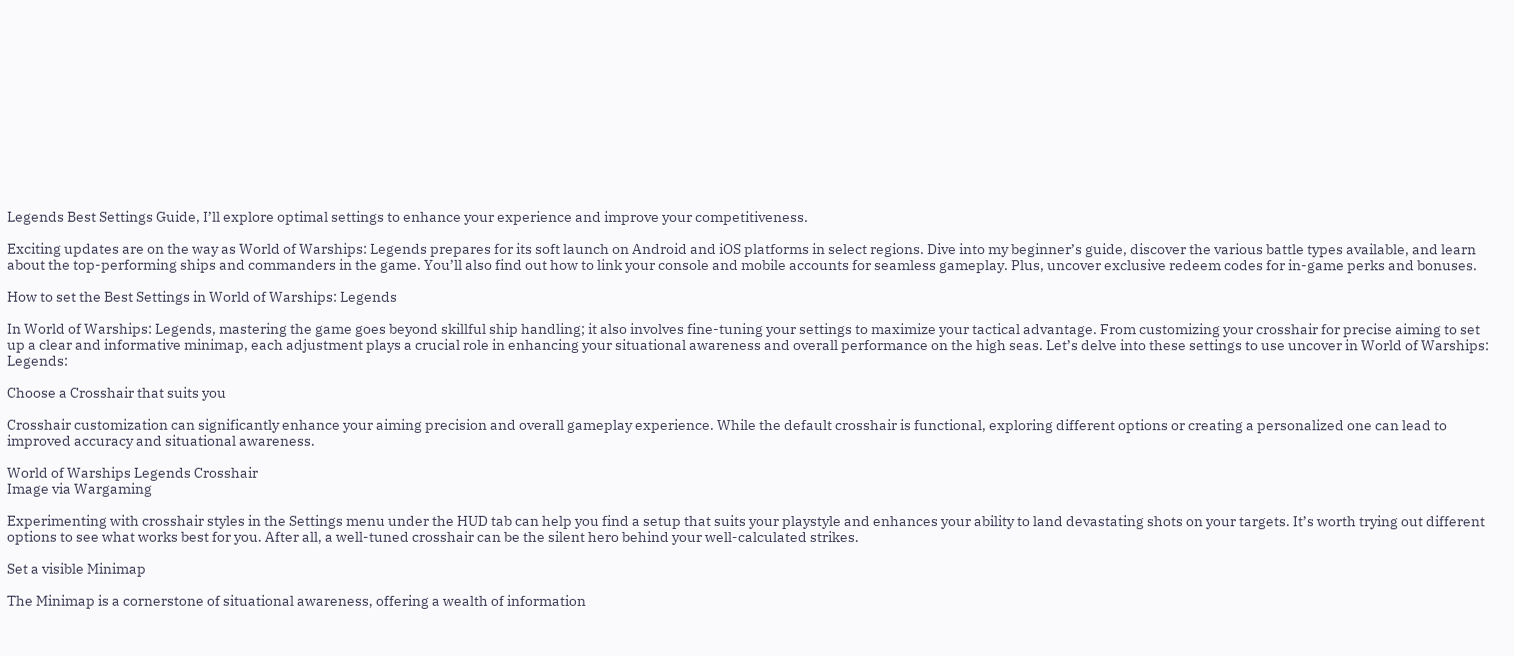Legends Best Settings Guide, I’ll explore optimal settings to enhance your experience and improve your competitiveness.

Exciting updates are on the way as World of Warships: Legends prepares for its soft launch on Android and iOS platforms in select regions. Dive into my beginner’s guide, discover the various battle types available, and learn about the top-performing ships and commanders in the game. You’ll also find out how to link your console and mobile accounts for seamless gameplay. Plus, uncover exclusive redeem codes for in-game perks and bonuses.

How to set the Best Settings in World of Warships: Legends

In World of Warships: Legends, mastering the game goes beyond skillful ship handling; it also involves fine-tuning your settings to maximize your tactical advantage. From customizing your crosshair for precise aiming to set up a clear and informative minimap, each adjustment plays a crucial role in enhancing your situational awareness and overall performance on the high seas. Let’s delve into these settings to use uncover in World of Warships: Legends:

Choose a Crosshair that suits you

Crosshair customization can significantly enhance your aiming precision and overall gameplay experience. While the default crosshair is functional, exploring different options or creating a personalized one can lead to improved accuracy and situational awareness.

World of Warships Legends Crosshair
Image via Wargaming

Experimenting with crosshair styles in the Settings menu under the HUD tab can help you find a setup that suits your playstyle and enhances your ability to land devastating shots on your targets. It’s worth trying out different options to see what works best for you. After all, a well-tuned crosshair can be the silent hero behind your well-calculated strikes.

Set a visible Minimap

The Minimap is a cornerstone of situational awareness, offering a wealth of information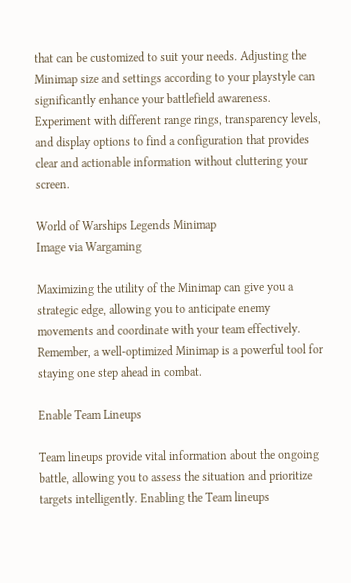that can be customized to suit your needs. Adjusting the Minimap size and settings according to your playstyle can significantly enhance your battlefield awareness. Experiment with different range rings, transparency levels, and display options to find a configuration that provides clear and actionable information without cluttering your screen.

World of Warships Legends Minimap
Image via Wargaming

Maximizing the utility of the Minimap can give you a strategic edge, allowing you to anticipate enemy movements and coordinate with your team effectively. Remember, a well-optimized Minimap is a powerful tool for staying one step ahead in combat.

Enable Team Lineups

Team lineups provide vital information about the ongoing battle, allowing you to assess the situation and prioritize targets intelligently. Enabling the Team lineups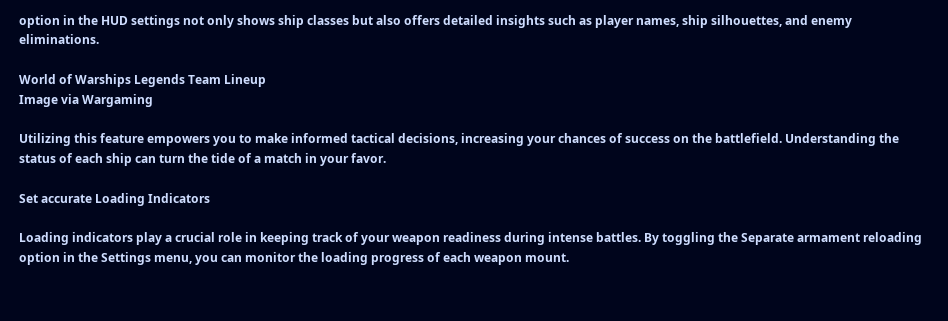option in the HUD settings not only shows ship classes but also offers detailed insights such as player names, ship silhouettes, and enemy eliminations.

World of Warships Legends Team Lineup
Image via Wargaming

Utilizing this feature empowers you to make informed tactical decisions, increasing your chances of success on the battlefield. Understanding the status of each ship can turn the tide of a match in your favor.

Set accurate Loading Indicators

Loading indicators play a crucial role in keeping track of your weapon readiness during intense battles. By toggling the Separate armament reloading option in the Settings menu, you can monitor the loading progress of each weapon mount.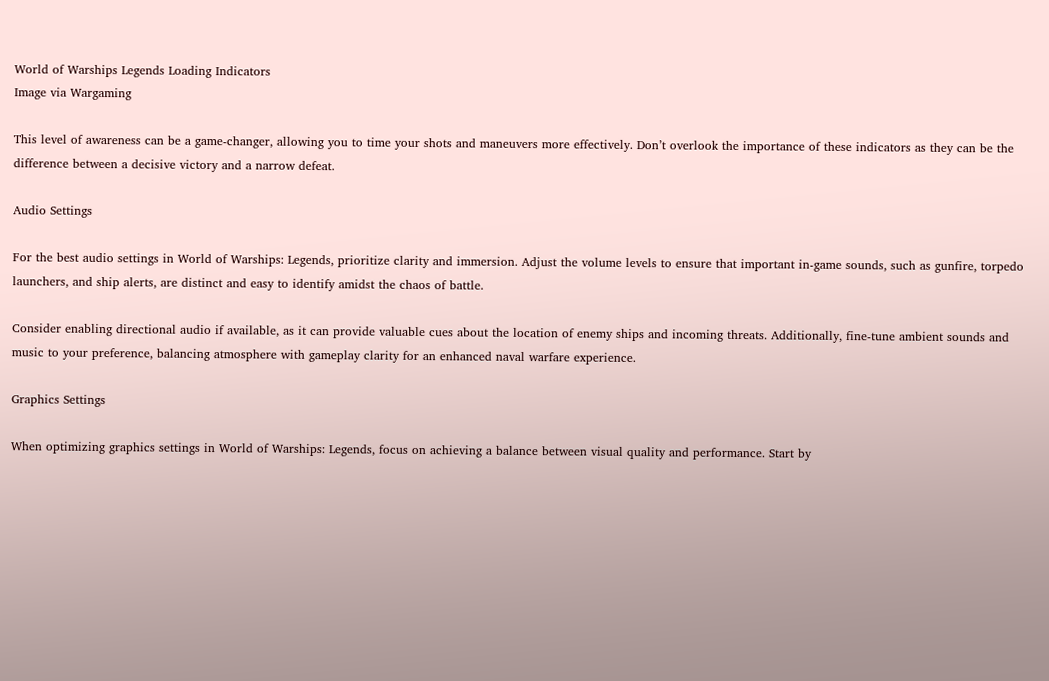World of Warships Legends Loading Indicators
Image via Wargaming

This level of awareness can be a game-changer, allowing you to time your shots and maneuvers more effectively. Don’t overlook the importance of these indicators as they can be the difference between a decisive victory and a narrow defeat.

Audio Settings

For the best audio settings in World of Warships: Legends, prioritize clarity and immersion. Adjust the volume levels to ensure that important in-game sounds, such as gunfire, torpedo launchers, and ship alerts, are distinct and easy to identify amidst the chaos of battle.

Consider enabling directional audio if available, as it can provide valuable cues about the location of enemy ships and incoming threats. Additionally, fine-tune ambient sounds and music to your preference, balancing atmosphere with gameplay clarity for an enhanced naval warfare experience.

Graphics Settings

When optimizing graphics settings in World of Warships: Legends, focus on achieving a balance between visual quality and performance. Start by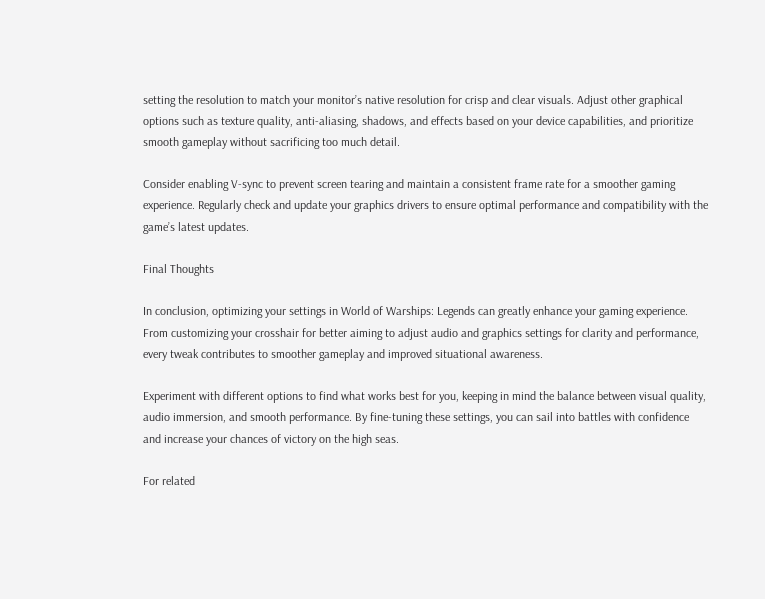setting the resolution to match your monitor’s native resolution for crisp and clear visuals. Adjust other graphical options such as texture quality, anti-aliasing, shadows, and effects based on your device capabilities, and prioritize smooth gameplay without sacrificing too much detail.

Consider enabling V-sync to prevent screen tearing and maintain a consistent frame rate for a smoother gaming experience. Regularly check and update your graphics drivers to ensure optimal performance and compatibility with the game’s latest updates.

Final Thoughts

In conclusion, optimizing your settings in World of Warships: Legends can greatly enhance your gaming experience. From customizing your crosshair for better aiming to adjust audio and graphics settings for clarity and performance, every tweak contributes to smoother gameplay and improved situational awareness.

Experiment with different options to find what works best for you, keeping in mind the balance between visual quality, audio immersion, and smooth performance. By fine-tuning these settings, you can sail into battles with confidence and increase your chances of victory on the high seas.

For related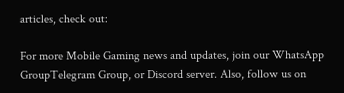articles, check out:

For more Mobile Gaming news and updates, join our WhatsApp GroupTelegram Group, or Discord server. Also, follow us on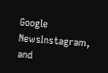Google NewsInstagram, and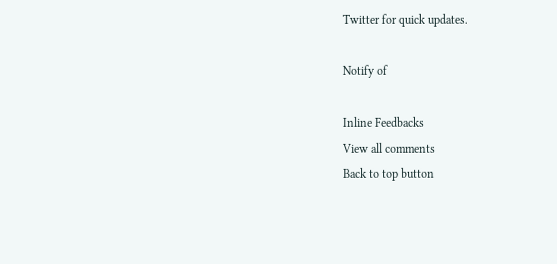Twitter for quick updates.

Notify of

Inline Feedbacks
View all comments
Back to top button